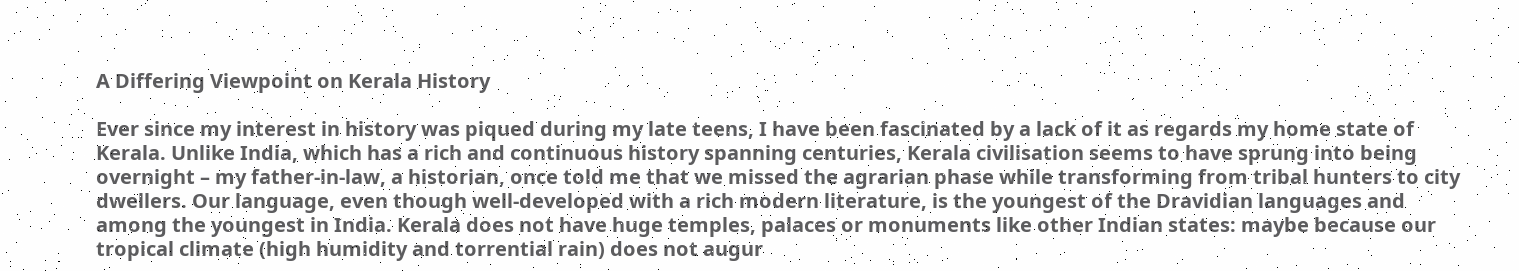A Differing Viewpoint on Kerala History

Ever since my interest in history was piqued during my late teens, I have been fascinated by a lack of it as regards my home state of Kerala. Unlike India, which has a rich and continuous history spanning centuries, Kerala civilisation seems to have sprung into being overnight – my father-in-law, a historian, once told me that we missed the agrarian phase while transforming from tribal hunters to city dwellers. Our language, even though well-developed with a rich modern literature, is the youngest of the Dravidian languages and among the youngest in India. Kerala does not have huge temples, palaces or monuments like other Indian states: maybe because our tropical climate (high humidity and torrential rain) does not augur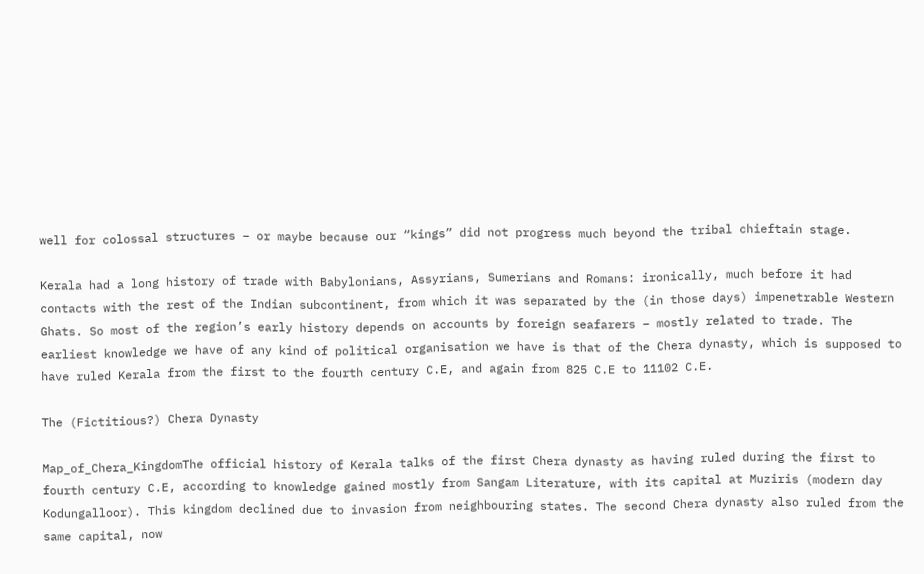well for colossal structures – or maybe because our “kings” did not progress much beyond the tribal chieftain stage.

Kerala had a long history of trade with Babylonians, Assyrians, Sumerians and Romans: ironically, much before it had contacts with the rest of the Indian subcontinent, from which it was separated by the (in those days) impenetrable Western Ghats. So most of the region’s early history depends on accounts by foreign seafarers – mostly related to trade. The earliest knowledge we have of any kind of political organisation we have is that of the Chera dynasty, which is supposed to have ruled Kerala from the first to the fourth century C.E, and again from 825 C.E to 11102 C.E.

The (Fictitious?) Chera Dynasty

Map_of_Chera_KingdomThe official history of Kerala talks of the first Chera dynasty as having ruled during the first to fourth century C.E, according to knowledge gained mostly from Sangam Literature, with its capital at Muziris (modern day Kodungalloor). This kingdom declined due to invasion from neighbouring states. The second Chera dynasty also ruled from the same capital, now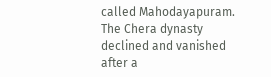called Mahodayapuram. The Chera dynasty declined and vanished after a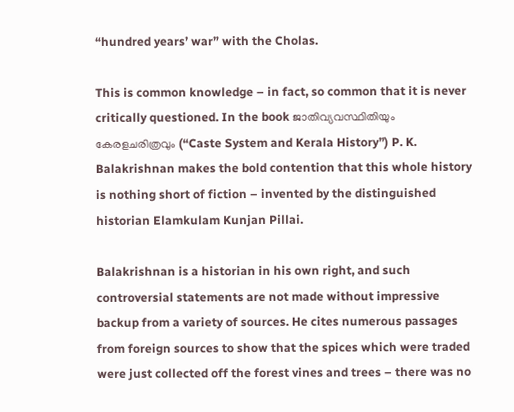“hundred years’ war” with the Cholas.

This is common knowledge – in fact, so common that it is never critically questioned. In the book ജാതിവ്യവസ്ഥിതിയും കേരളചരിത്രവും (“Caste System and Kerala History”) P. K. Balakrishnan makes the bold contention that this whole history is nothing short of fiction – invented by the distinguished historian Elamkulam Kunjan Pillai.

Balakrishnan is a historian in his own right, and such controversial statements are not made without impressive backup from a variety of sources. He cites numerous passages from foreign sources to show that the spices which were traded were just collected off the forest vines and trees – there was no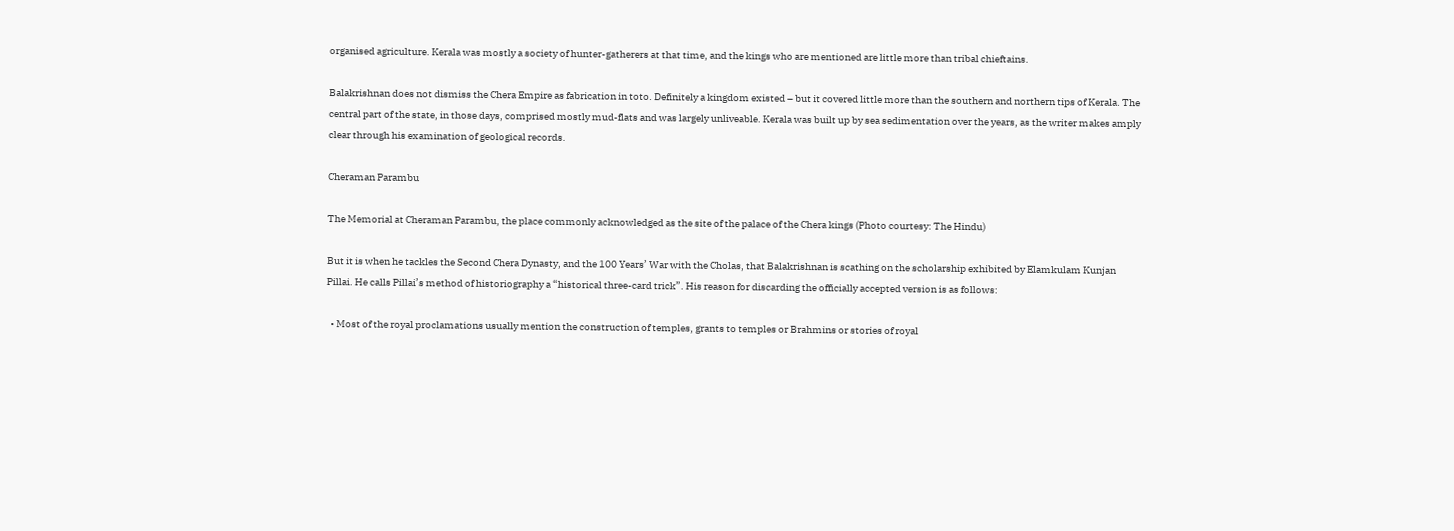organised agriculture. Kerala was mostly a society of hunter-gatherers at that time, and the kings who are mentioned are little more than tribal chieftains.

Balakrishnan does not dismiss the Chera Empire as fabrication in toto. Definitely a kingdom existed – but it covered little more than the southern and northern tips of Kerala. The central part of the state, in those days, comprised mostly mud-flats and was largely unliveable. Kerala was built up by sea sedimentation over the years, as the writer makes amply clear through his examination of geological records.

Cheraman Parambu

The Memorial at Cheraman Parambu, the place commonly acknowledged as the site of the palace of the Chera kings (Photo courtesy: The Hindu)

But it is when he tackles the Second Chera Dynasty, and the 100 Years’ War with the Cholas, that Balakrishnan is scathing on the scholarship exhibited by Elamkulam Kunjan Pillai. He calls Pillai’s method of historiography a “historical three-card trick”. His reason for discarding the officially accepted version is as follows:

  • Most of the royal proclamations usually mention the construction of temples, grants to temples or Brahmins or stories of royal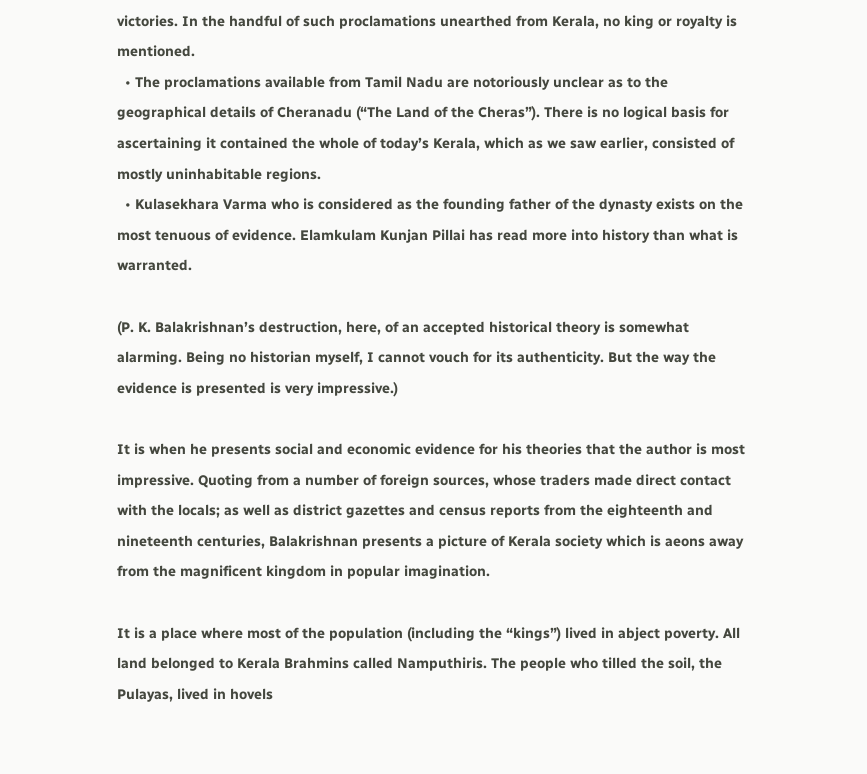victories. In the handful of such proclamations unearthed from Kerala, no king or royalty is mentioned.
  • The proclamations available from Tamil Nadu are notoriously unclear as to the geographical details of Cheranadu (“The Land of the Cheras”). There is no logical basis for ascertaining it contained the whole of today’s Kerala, which as we saw earlier, consisted of mostly uninhabitable regions.
  • Kulasekhara Varma who is considered as the founding father of the dynasty exists on the most tenuous of evidence. Elamkulam Kunjan Pillai has read more into history than what is warranted.

(P. K. Balakrishnan’s destruction, here, of an accepted historical theory is somewhat alarming. Being no historian myself, I cannot vouch for its authenticity. But the way the evidence is presented is very impressive.)

It is when he presents social and economic evidence for his theories that the author is most impressive. Quoting from a number of foreign sources, whose traders made direct contact with the locals; as well as district gazettes and census reports from the eighteenth and nineteenth centuries, Balakrishnan presents a picture of Kerala society which is aeons away from the magnificent kingdom in popular imagination.

It is a place where most of the population (including the “kings”) lived in abject poverty. All land belonged to Kerala Brahmins called Namputhiris. The people who tilled the soil, the Pulayas, lived in hovels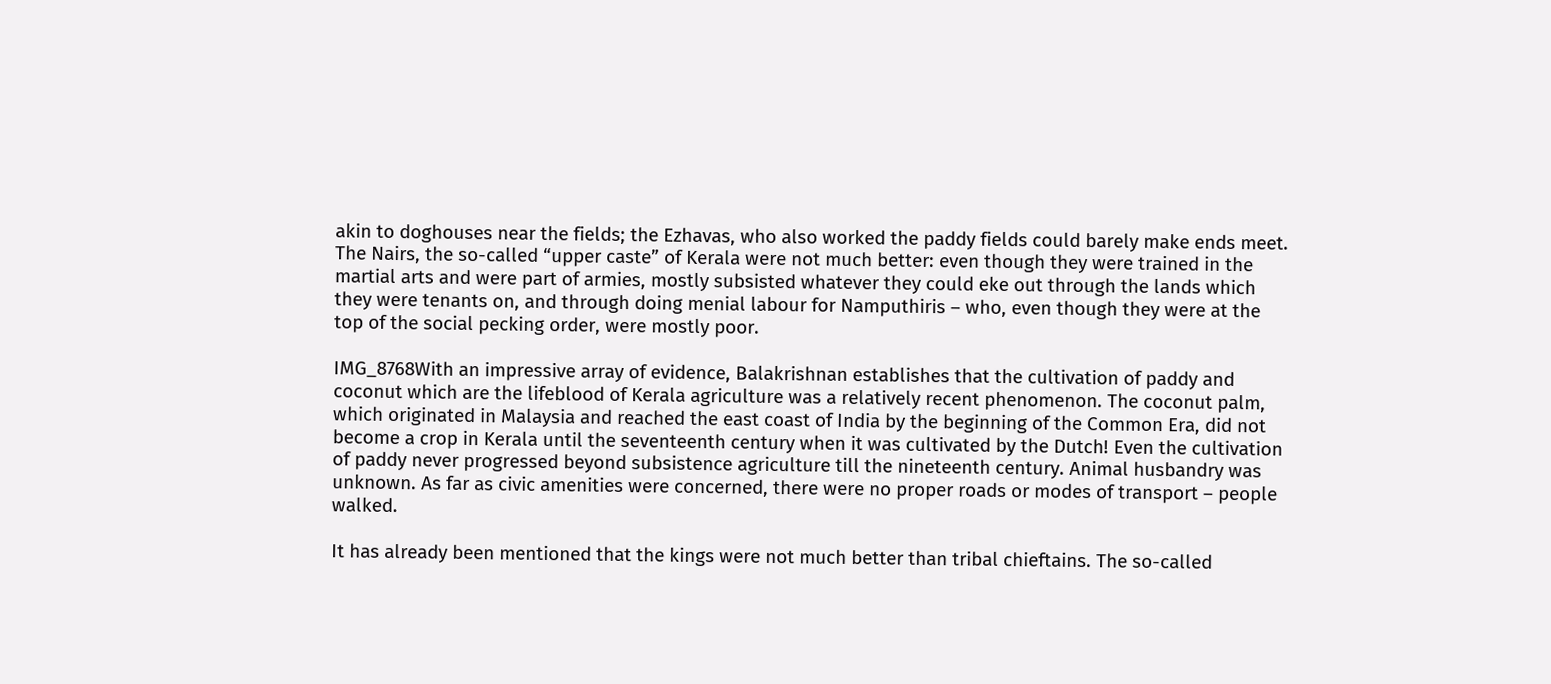akin to doghouses near the fields; the Ezhavas, who also worked the paddy fields could barely make ends meet. The Nairs, the so-called “upper caste” of Kerala were not much better: even though they were trained in the martial arts and were part of armies, mostly subsisted whatever they could eke out through the lands which they were tenants on, and through doing menial labour for Namputhiris – who, even though they were at the top of the social pecking order, were mostly poor.

IMG_8768With an impressive array of evidence, Balakrishnan establishes that the cultivation of paddy and coconut which are the lifeblood of Kerala agriculture was a relatively recent phenomenon. The coconut palm, which originated in Malaysia and reached the east coast of India by the beginning of the Common Era, did not become a crop in Kerala until the seventeenth century when it was cultivated by the Dutch! Even the cultivation of paddy never progressed beyond subsistence agriculture till the nineteenth century. Animal husbandry was unknown. As far as civic amenities were concerned, there were no proper roads or modes of transport – people walked.

It has already been mentioned that the kings were not much better than tribal chieftains. The so-called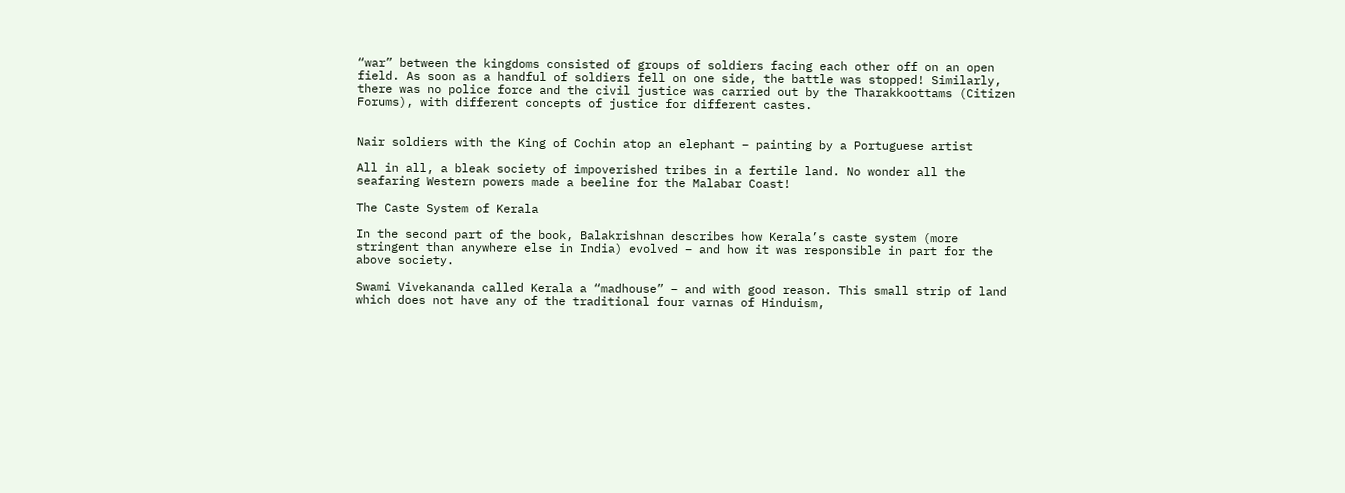“war” between the kingdoms consisted of groups of soldiers facing each other off on an open field. As soon as a handful of soldiers fell on one side, the battle was stopped! Similarly, there was no police force and the civil justice was carried out by the Tharakkoottams (Citizen Forums), with different concepts of justice for different castes.


Nair soldiers with the King of Cochin atop an elephant – painting by a Portuguese artist

All in all, a bleak society of impoverished tribes in a fertile land. No wonder all the seafaring Western powers made a beeline for the Malabar Coast!

The Caste System of Kerala

In the second part of the book, Balakrishnan describes how Kerala’s caste system (more stringent than anywhere else in India) evolved – and how it was responsible in part for the above society.

Swami Vivekananda called Kerala a “madhouse” – and with good reason. This small strip of land which does not have any of the traditional four varnas of Hinduism,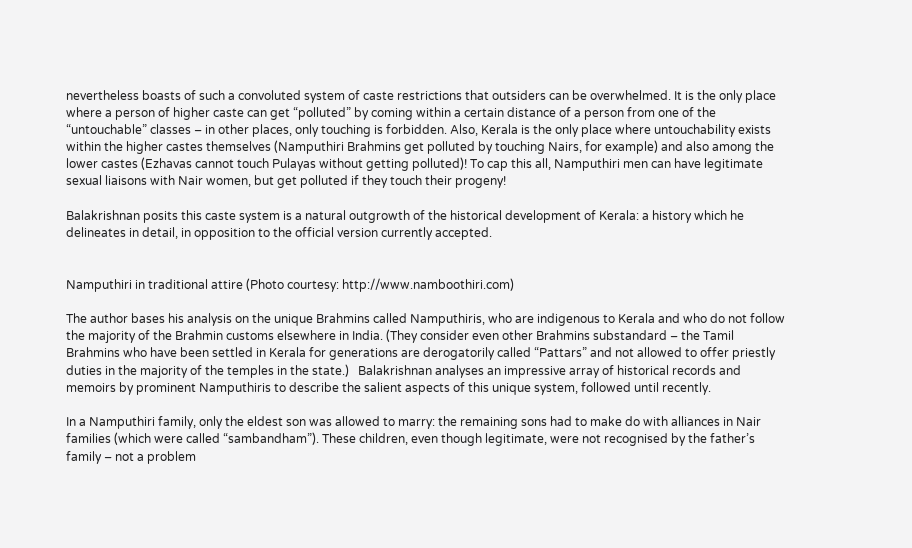nevertheless boasts of such a convoluted system of caste restrictions that outsiders can be overwhelmed. It is the only place where a person of higher caste can get “polluted” by coming within a certain distance of a person from one of the “untouchable” classes – in other places, only touching is forbidden. Also, Kerala is the only place where untouchability exists within the higher castes themselves (Namputhiri Brahmins get polluted by touching Nairs, for example) and also among the lower castes (Ezhavas cannot touch Pulayas without getting polluted)! To cap this all, Namputhiri men can have legitimate sexual liaisons with Nair women, but get polluted if they touch their progeny!

Balakrishnan posits this caste system is a natural outgrowth of the historical development of Kerala: a history which he delineates in detail, in opposition to the official version currently accepted.


Namputhiri in traditional attire (Photo courtesy: http://www.namboothiri.com)

The author bases his analysis on the unique Brahmins called Namputhiris, who are indigenous to Kerala and who do not follow the majority of the Brahmin customs elsewhere in India. (They consider even other Brahmins substandard – the Tamil Brahmins who have been settled in Kerala for generations are derogatorily called “Pattars” and not allowed to offer priestly duties in the majority of the temples in the state.)   Balakrishnan analyses an impressive array of historical records and memoirs by prominent Namputhiris to describe the salient aspects of this unique system, followed until recently.

In a Namputhiri family, only the eldest son was allowed to marry: the remaining sons had to make do with alliances in Nair families (which were called “sambandham”). These children, even though legitimate, were not recognised by the father’s family – not a problem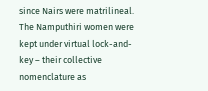since Nairs were matrilineal. The Namputhiri women were kept under virtual lock-and-key – their collective nomenclature as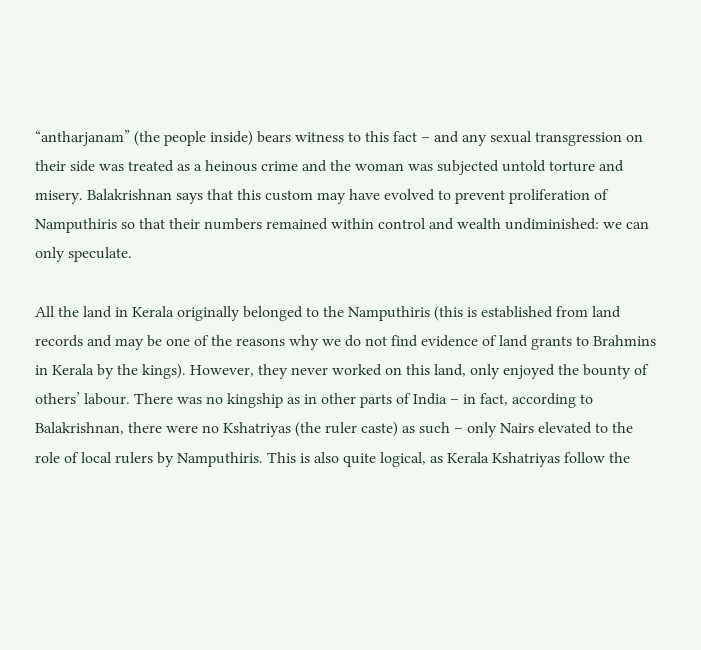“antharjanam” (the people inside) bears witness to this fact – and any sexual transgression on their side was treated as a heinous crime and the woman was subjected untold torture and misery. Balakrishnan says that this custom may have evolved to prevent proliferation of Namputhiris so that their numbers remained within control and wealth undiminished: we can only speculate.

All the land in Kerala originally belonged to the Namputhiris (this is established from land records and may be one of the reasons why we do not find evidence of land grants to Brahmins in Kerala by the kings). However, they never worked on this land, only enjoyed the bounty of others’ labour. There was no kingship as in other parts of India – in fact, according to Balakrishnan, there were no Kshatriyas (the ruler caste) as such – only Nairs elevated to the role of local rulers by Namputhiris. This is also quite logical, as Kerala Kshatriyas follow the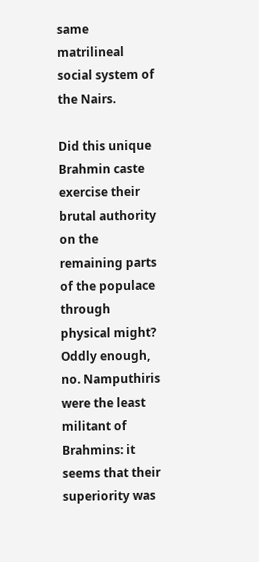same matrilineal social system of the Nairs.

Did this unique Brahmin caste exercise their brutal authority on the remaining parts of the populace through physical might? Oddly enough, no. Namputhiris were the least militant of Brahmins: it seems that their superiority was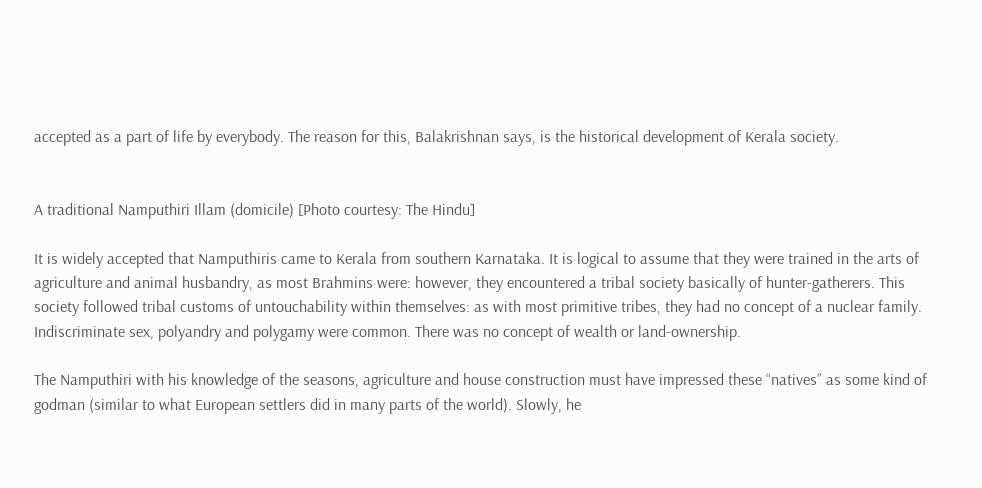accepted as a part of life by everybody. The reason for this, Balakrishnan says, is the historical development of Kerala society.


A traditional Namputhiri Illam (domicile) [Photo courtesy: The Hindu]

It is widely accepted that Namputhiris came to Kerala from southern Karnataka. It is logical to assume that they were trained in the arts of agriculture and animal husbandry, as most Brahmins were: however, they encountered a tribal society basically of hunter-gatherers. This society followed tribal customs of untouchability within themselves: as with most primitive tribes, they had no concept of a nuclear family. Indiscriminate sex, polyandry and polygamy were common. There was no concept of wealth or land-ownership.

The Namputhiri with his knowledge of the seasons, agriculture and house construction must have impressed these “natives” as some kind of godman (similar to what European settlers did in many parts of the world). Slowly, he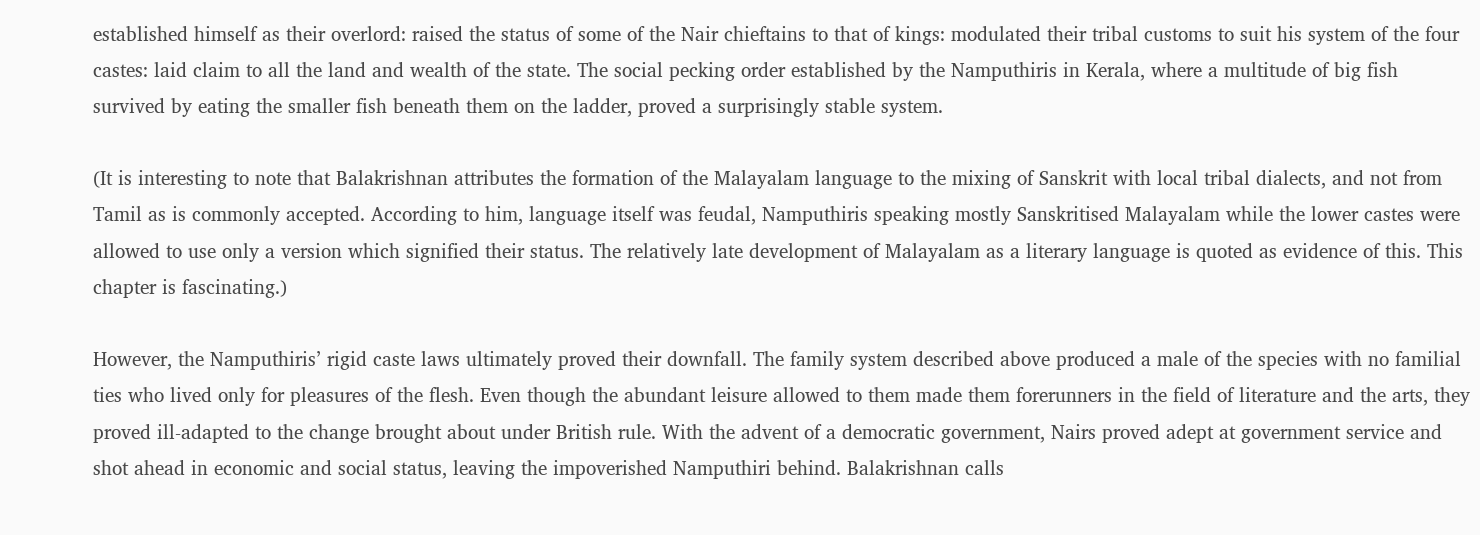established himself as their overlord: raised the status of some of the Nair chieftains to that of kings: modulated their tribal customs to suit his system of the four castes: laid claim to all the land and wealth of the state. The social pecking order established by the Namputhiris in Kerala, where a multitude of big fish survived by eating the smaller fish beneath them on the ladder, proved a surprisingly stable system.

(It is interesting to note that Balakrishnan attributes the formation of the Malayalam language to the mixing of Sanskrit with local tribal dialects, and not from Tamil as is commonly accepted. According to him, language itself was feudal, Namputhiris speaking mostly Sanskritised Malayalam while the lower castes were allowed to use only a version which signified their status. The relatively late development of Malayalam as a literary language is quoted as evidence of this. This chapter is fascinating.)

However, the Namputhiris’ rigid caste laws ultimately proved their downfall. The family system described above produced a male of the species with no familial ties who lived only for pleasures of the flesh. Even though the abundant leisure allowed to them made them forerunners in the field of literature and the arts, they proved ill-adapted to the change brought about under British rule. With the advent of a democratic government, Nairs proved adept at government service and shot ahead in economic and social status, leaving the impoverished Namputhiri behind. Balakrishnan calls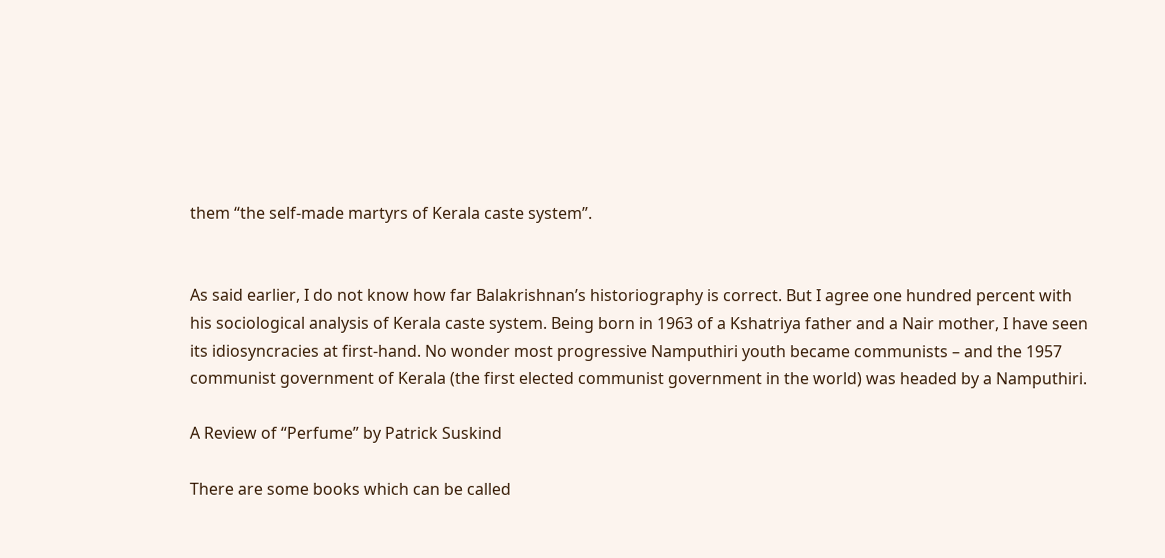them “the self-made martyrs of Kerala caste system”.


As said earlier, I do not know how far Balakrishnan’s historiography is correct. But I agree one hundred percent with his sociological analysis of Kerala caste system. Being born in 1963 of a Kshatriya father and a Nair mother, I have seen its idiosyncracies at first-hand. No wonder most progressive Namputhiri youth became communists – and the 1957 communist government of Kerala (the first elected communist government in the world) was headed by a Namputhiri.

A Review of “Perfume” by Patrick Suskind

There are some books which can be called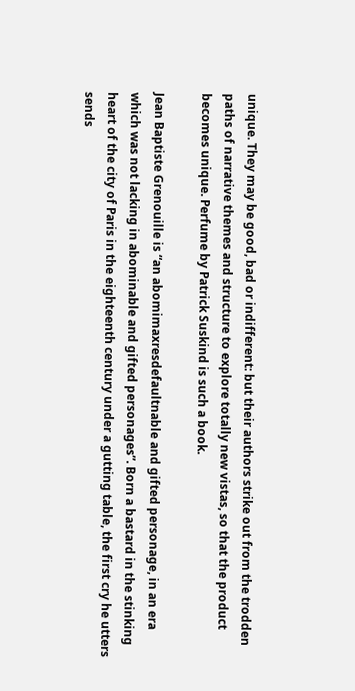unique. They may be good, bad or indifferent: but their authors strike out from the trodden paths of narrative themes and structure to explore totally new vistas, so that the product becomes unique. Perfume by Patrick Suskind is such a book.

Jean Baptiste Grenouille is “an abomimaxresdefaultnable and gifted personage, in an era which was not lacking in abominable and gifted personages”. Born a bastard in the stinking heart of the city of Paris in the eighteenth century under a gutting table, the first cry he utters sends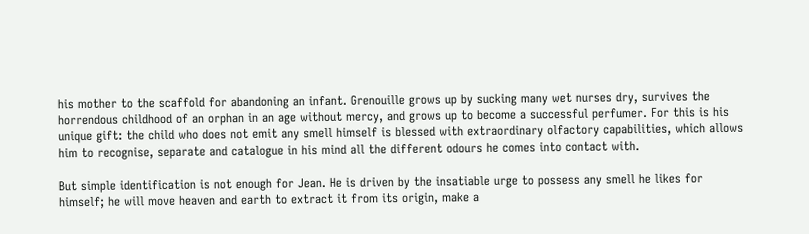his mother to the scaffold for abandoning an infant. Grenouille grows up by sucking many wet nurses dry, survives the horrendous childhood of an orphan in an age without mercy, and grows up to become a successful perfumer. For this is his unique gift: the child who does not emit any smell himself is blessed with extraordinary olfactory capabilities, which allows him to recognise, separate and catalogue in his mind all the different odours he comes into contact with.

But simple identification is not enough for Jean. He is driven by the insatiable urge to possess any smell he likes for himself; he will move heaven and earth to extract it from its origin, make a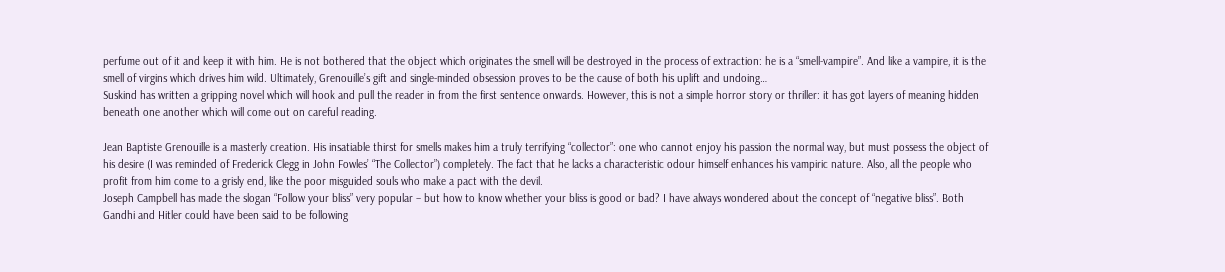perfume out of it and keep it with him. He is not bothered that the object which originates the smell will be destroyed in the process of extraction: he is a “smell-vampire”. And like a vampire, it is the smell of virgins which drives him wild. Ultimately, Grenouille’s gift and single-minded obsession proves to be the cause of both his uplift and undoing…
Suskind has written a gripping novel which will hook and pull the reader in from the first sentence onwards. However, this is not a simple horror story or thriller: it has got layers of meaning hidden beneath one another which will come out on careful reading.

Jean Baptiste Grenouille is a masterly creation. His insatiable thirst for smells makes him a truly terrifying “collector”: one who cannot enjoy his passion the normal way, but must possess the object of his desire (I was reminded of Frederick Clegg in John Fowles’ “The Collector”) completely. The fact that he lacks a characteristic odour himself enhances his vampiric nature. Also, all the people who profit from him come to a grisly end, like the poor misguided souls who make a pact with the devil.
Joseph Campbell has made the slogan “Follow your bliss” very popular – but how to know whether your bliss is good or bad? I have always wondered about the concept of “negative bliss”. Both Gandhi and Hitler could have been said to be following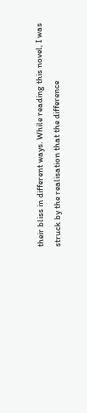their bliss in different ways. While reading this novel, I was struck by the realisation that the difference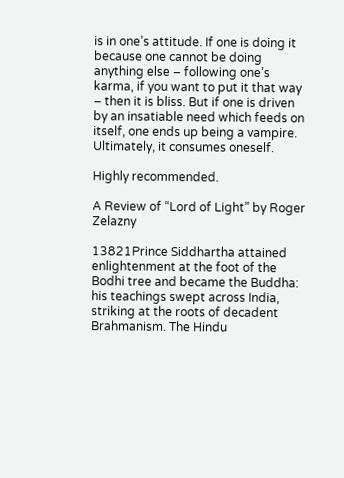is in one’s attitude. If one is doing it because one cannot be doing anything else – following one’s karma, if you want to put it that way – then it is bliss. But if one is driven by an insatiable need which feeds on itself, one ends up being a vampire. Ultimately, it consumes oneself.

Highly recommended.

A Review of “Lord of Light” by Roger Zelazny

13821Prince Siddhartha attained enlightenment at the foot of the Bodhi tree and became the Buddha: his teachings swept across India, striking at the roots of decadent Brahmanism. The Hindu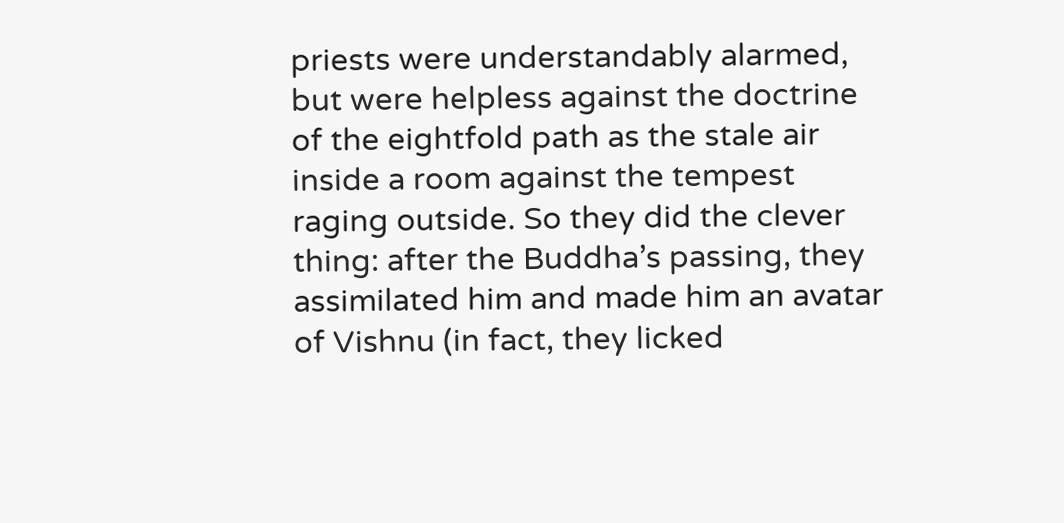priests were understandably alarmed, but were helpless against the doctrine of the eightfold path as the stale air inside a room against the tempest raging outside. So they did the clever thing: after the Buddha’s passing, they assimilated him and made him an avatar of Vishnu (in fact, they licked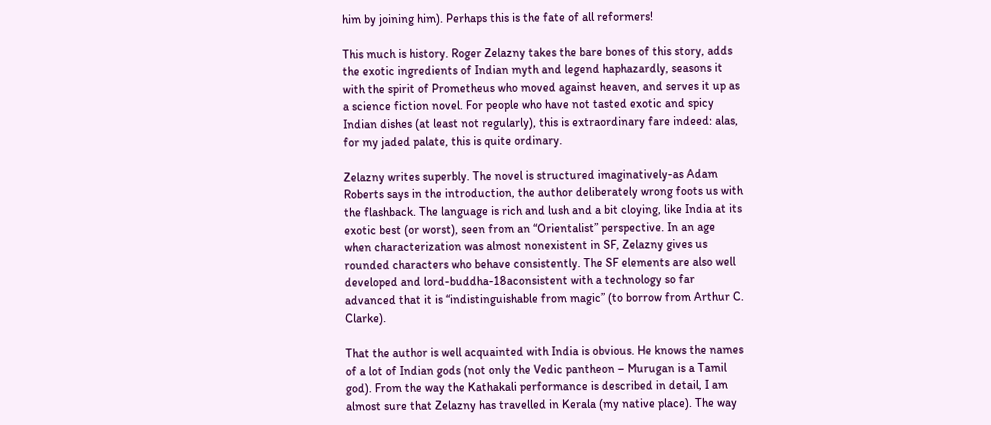him by joining him). Perhaps this is the fate of all reformers!

This much is history. Roger Zelazny takes the bare bones of this story, adds the exotic ingredients of Indian myth and legend haphazardly, seasons it with the spirit of Prometheus who moved against heaven, and serves it up as a science fiction novel. For people who have not tasted exotic and spicy Indian dishes (at least not regularly), this is extraordinary fare indeed: alas, for my jaded palate, this is quite ordinary.

Zelazny writes superbly. The novel is structured imaginatively-as Adam Roberts says in the introduction, the author deliberately wrong foots us with the flashback. The language is rich and lush and a bit cloying, like India at its exotic best (or worst), seen from an “Orientalist” perspective. In an age when characterization was almost nonexistent in SF, Zelazny gives us rounded characters who behave consistently. The SF elements are also well developed and lord-buddha-18aconsistent with a technology so far advanced that it is “indistinguishable from magic” (to borrow from Arthur C. Clarke).

That the author is well acquainted with India is obvious. He knows the names of a lot of Indian gods (not only the Vedic pantheon – Murugan is a Tamil god). From the way the Kathakali performance is described in detail, I am almost sure that Zelazny has travelled in Kerala (my native place). The way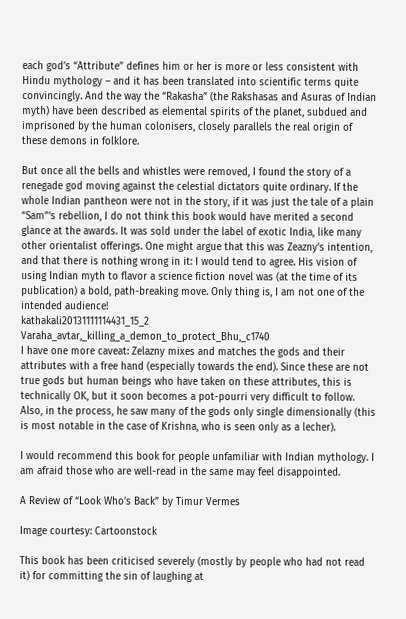each god’s “Attribute” defines him or her is more or less consistent with Hindu mythology – and it has been translated into scientific terms quite convincingly. And the way the “Rakasha” (the Rakshasas and Asuras of Indian myth) have been described as elemental spirits of the planet, subdued and imprisoned by the human colonisers, closely parallels the real origin of these demons in folklore.

But once all the bells and whistles were removed, I found the story of a renegade god moving against the celestial dictators quite ordinary. If the whole Indian pantheon were not in the story, if it was just the tale of a plain “Sam”‘s rebellion, I do not think this book would have merited a second glance at the awards. It was sold under the label of exotic India, like many other orientalist offerings. One might argue that this was Zeazny’s intention, and that there is nothing wrong in it: I would tend to agree. His vision of using Indian myth to flavor a science fiction novel was (at the time of its publication) a bold, path-breaking move. Only thing is, I am not one of the intended audience!
kathakali20131111114431_15_2 Varaha_avtar,_killing_a_demon_to_protect_Bhu,_c1740
I have one more caveat: Zelazny mixes and matches the gods and their attributes with a free hand (especially towards the end). Since these are not true gods but human beings who have taken on these attributes, this is technically OK, but it soon becomes a pot-pourri very difficult to follow. Also, in the process, he saw many of the gods only single dimensionally (this is most notable in the case of Krishna, who is seen only as a lecher).

I would recommend this book for people unfamiliar with Indian mythology. I am afraid those who are well-read in the same may feel disappointed.

A Review of “Look Who’s Back” by Timur Vermes

Image courtesy: Cartoonstock

This book has been criticised severely (mostly by people who had not read it) for committing the sin of laughing at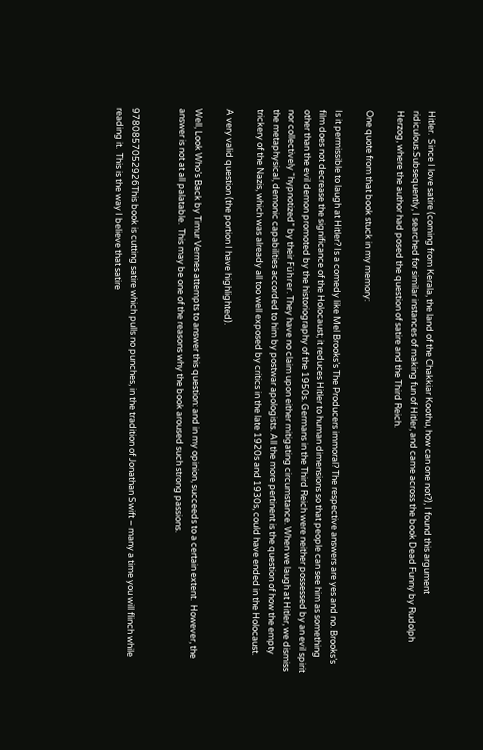Hitler.  Since I love satire (coming from Kerala, the land of the Chakkiar Koothu, how can one not?), I found this argument ridiculous.Subsequently, I searched for similar instances of making fun of Hitler, and came across the book Dead Funny by Rudolph Herzog, where the author had posed the question of satire and the Third Reich.

One quote from that book stuck in my memory:

Is it permissible to laugh at Hitler? Is a comedy like Mel Brooks’s The Producers immoral? The respective answers are yes and no. Brooks’s film does not decrease the significance of the Holocaust; it reduces Hitler to human dimensions so that people can see him as something other than the evil demon promoted by the historiography of the 1950s. Germans in the Third Reich were neither possessed by an evil spirit nor collectively “hypnotized” by their Führer. They have no claim upon either mitigating circumstance. When we laugh at Hitler, we dismiss the metaphysical, demonic capabilities accorded to him by postwar apologists. All the more pertinent is the question of how the empty trickery of the Nazis, which was already all too well exposed by critics in the late 1920s and 1930s, could have ended in the Holocaust.

A very valid question (the portion I have highlighted).

Well, Look Who’s Back by Timur Vermes attempts to answer this question: and in my opinion, succeeds to a certain extent.  However, the answer is not at all palatable.  This may be one of the reasons why the book aroused such strong passions.


9780857052926This book is cutting satire which pulls no punches, in the tradition of Jonathan Swift – many a time you will flinch while reading it.  This is the way I believe that satire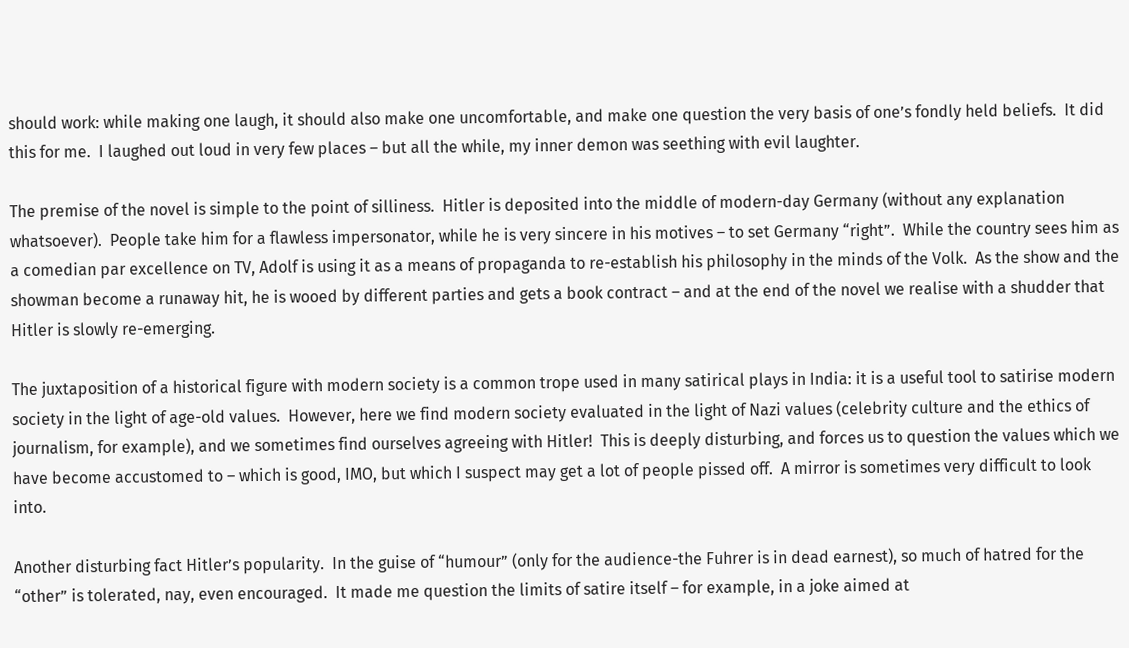should work: while making one laugh, it should also make one uncomfortable, and make one question the very basis of one’s fondly held beliefs.  It did this for me.  I laughed out loud in very few places – but all the while, my inner demon was seething with evil laughter.

The premise of the novel is simple to the point of silliness.  Hitler is deposited into the middle of modern-day Germany (without any explanation whatsoever).  People take him for a flawless impersonator, while he is very sincere in his motives – to set Germany “right”.  While the country sees him as a comedian par excellence on TV, Adolf is using it as a means of propaganda to re-establish his philosophy in the minds of the Volk.  As the show and the showman become a runaway hit, he is wooed by different parties and gets a book contract – and at the end of the novel we realise with a shudder that Hitler is slowly re-emerging.

The juxtaposition of a historical figure with modern society is a common trope used in many satirical plays in India: it is a useful tool to satirise modern society in the light of age-old values.  However, here we find modern society evaluated in the light of Nazi values (celebrity culture and the ethics of journalism, for example), and we sometimes find ourselves agreeing with Hitler!  This is deeply disturbing, and forces us to question the values which we have become accustomed to – which is good, IMO, but which I suspect may get a lot of people pissed off.  A mirror is sometimes very difficult to look into.

Another disturbing fact Hitler’s popularity.  In the guise of “humour” (only for the audience-the Fuhrer is in dead earnest), so much of hatred for the “other” is tolerated, nay, even encouraged.  It made me question the limits of satire itself – for example, in a joke aimed at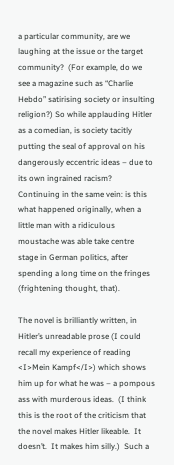a particular community, are we laughing at the issue or the target community?  (For example, do we see a magazine such as “Charlie Hebdo” satirising society or insulting religion?) So while applauding Hitler as a comedian, is society tacitly putting the seal of approval on his dangerously eccentric ideas – due to its own ingrained racism?  Continuing in the same vein: is this what happened originally, when a little man with a ridiculous moustache was able take centre stage in German politics, after spending a long time on the fringes (frightening thought, that).

The novel is brilliantly written, in Hitler’s unreadable prose (I could recall my experience of reading <I>Mein Kampf</I>) which shows him up for what he was – a pompous ass with murderous ideas.  (I think this is the root of the criticism that the novel makes Hitler likeable.  It doesn’t.  It makes him silly.)  Such a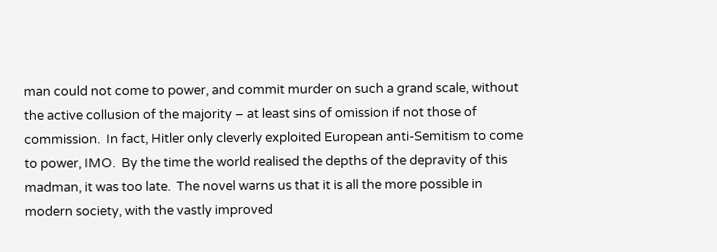man could not come to power, and commit murder on such a grand scale, without the active collusion of the majority – at least sins of omission if not those of commission.  In fact, Hitler only cleverly exploited European anti-Semitism to come to power, IMO.  By the time the world realised the depths of the depravity of this madman, it was too late.  The novel warns us that it is all the more possible in modern society, with the vastly improved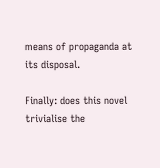means of propaganda at its disposal.

Finally: does this novel trivialise the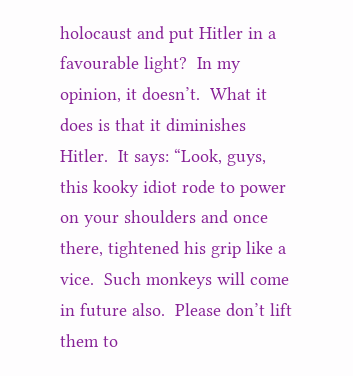holocaust and put Hitler in a favourable light?  In my opinion, it doesn’t.  What it does is that it diminishes Hitler.  It says: “Look, guys, this kooky idiot rode to power on your shoulders and once there, tightened his grip like a vice.  Such monkeys will come in future also.  Please don’t lift them to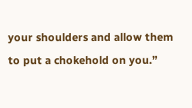your shoulders and allow them to put a chokehold on you.”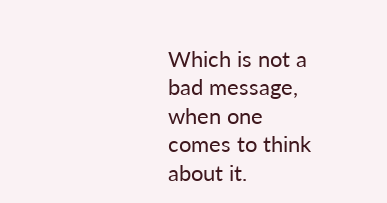Which is not a bad message, when one comes to think about it.